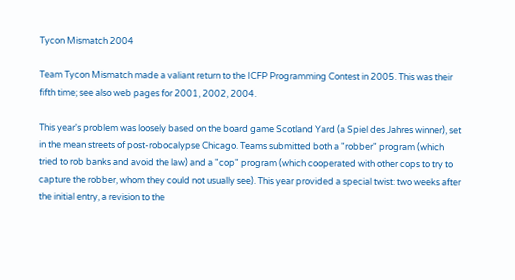Tycon Mismatch 2004

Team Tycon Mismatch made a valiant return to the ICFP Programming Contest in 2005. This was their fifth time; see also web pages for 2001, 2002, 2004.

This year's problem was loosely based on the board game Scotland Yard (a Spiel des Jahres winner), set in the mean streets of post-robocalypse Chicago. Teams submitted both a "robber" program (which tried to rob banks and avoid the law) and a "cop" program (which cooperated with other cops to try to capture the robber, whom they could not usually see). This year provided a special twist: two weeks after the initial entry, a revision to the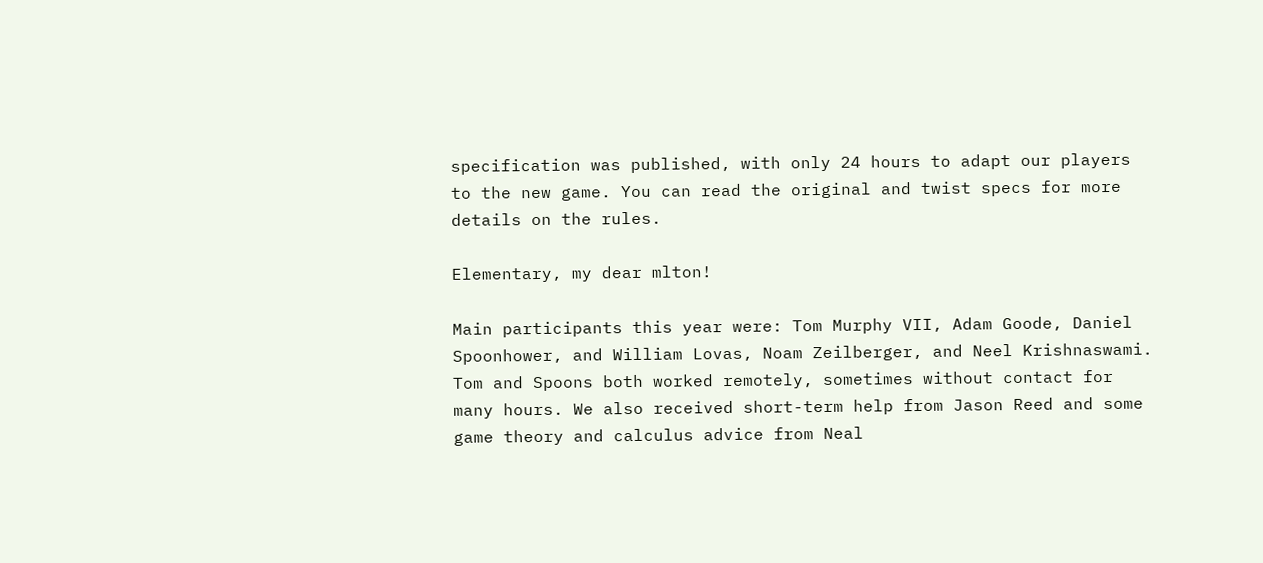specification was published, with only 24 hours to adapt our players to the new game. You can read the original and twist specs for more details on the rules.

Elementary, my dear mlton!

Main participants this year were: Tom Murphy VII, Adam Goode, Daniel Spoonhower, and William Lovas, Noam Zeilberger, and Neel Krishnaswami. Tom and Spoons both worked remotely, sometimes without contact for many hours. We also received short-term help from Jason Reed and some game theory and calculus advice from Neal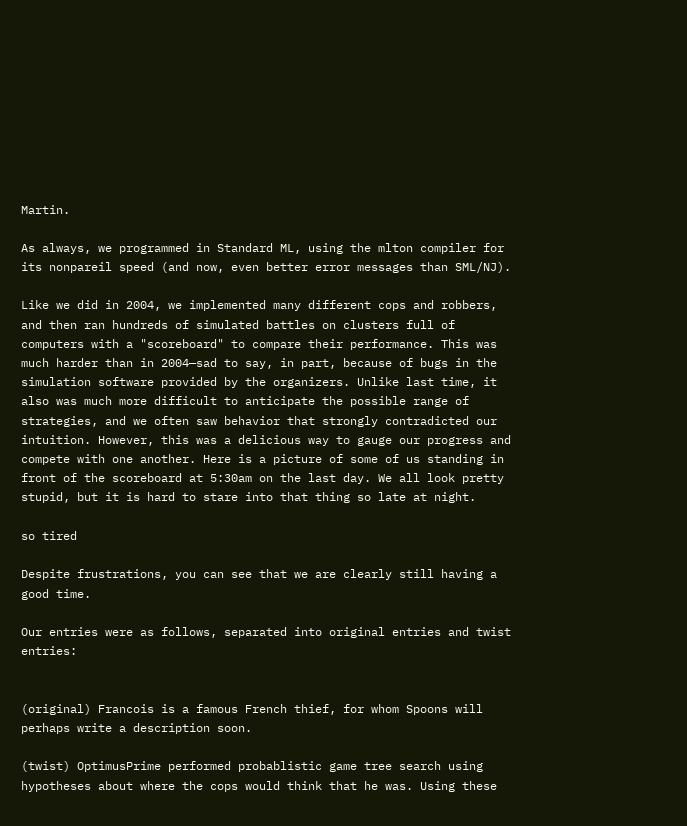Martin.

As always, we programmed in Standard ML, using the mlton compiler for its nonpareil speed (and now, even better error messages than SML/NJ).

Like we did in 2004, we implemented many different cops and robbers, and then ran hundreds of simulated battles on clusters full of computers with a "scoreboard" to compare their performance. This was much harder than in 2004—sad to say, in part, because of bugs in the simulation software provided by the organizers. Unlike last time, it also was much more difficult to anticipate the possible range of strategies, and we often saw behavior that strongly contradicted our intuition. However, this was a delicious way to gauge our progress and compete with one another. Here is a picture of some of us standing in front of the scoreboard at 5:30am on the last day. We all look pretty stupid, but it is hard to stare into that thing so late at night.

so tired

Despite frustrations, you can see that we are clearly still having a good time.

Our entries were as follows, separated into original entries and twist entries:


(original) Francois is a famous French thief, for whom Spoons will perhaps write a description soon.

(twist) OptimusPrime performed probablistic game tree search using hypotheses about where the cops would think that he was. Using these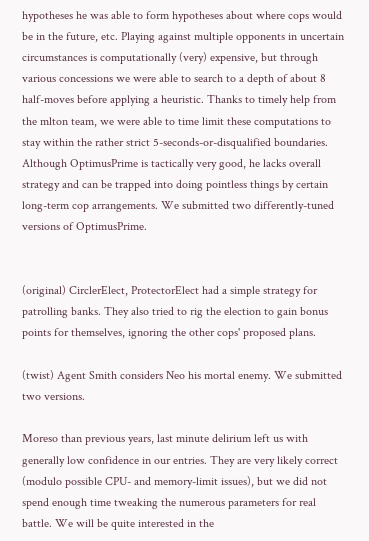hypotheses he was able to form hypotheses about where cops would be in the future, etc. Playing against multiple opponents in uncertain circumstances is computationally (very) expensive, but through various concessions we were able to search to a depth of about 8 half-moves before applying a heuristic. Thanks to timely help from the mlton team, we were able to time limit these computations to stay within the rather strict 5-seconds-or-disqualified boundaries. Although OptimusPrime is tactically very good, he lacks overall strategy and can be trapped into doing pointless things by certain long-term cop arrangements. We submitted two differently-tuned versions of OptimusPrime.


(original) CirclerElect, ProtectorElect had a simple strategy for patrolling banks. They also tried to rig the election to gain bonus points for themselves, ignoring the other cops' proposed plans.

(twist) Agent Smith considers Neo his mortal enemy. We submitted two versions.

Moreso than previous years, last minute delirium left us with generally low confidence in our entries. They are very likely correct (modulo possible CPU- and memory-limit issues), but we did not spend enough time tweaking the numerous parameters for real battle. We will be quite interested in the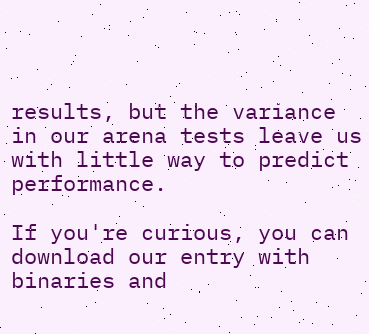results, but the variance in our arena tests leave us with little way to predict performance.

If you're curious, you can download our entry with binaries and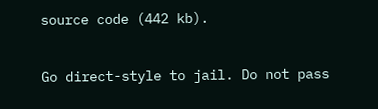source code (442 kb).

Go direct-style to jail. Do not pass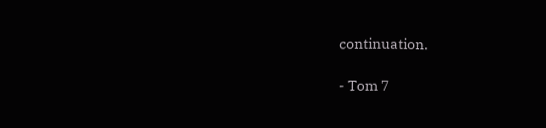continuation.

- Tom 7